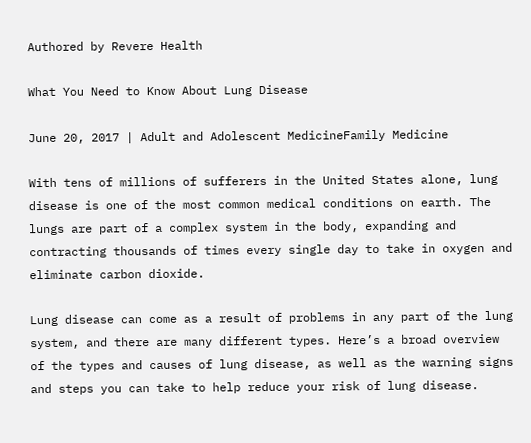Authored by Revere Health

What You Need to Know About Lung Disease

June 20, 2017 | Adult and Adolescent MedicineFamily Medicine

With tens of millions of sufferers in the United States alone, lung disease is one of the most common medical conditions on earth. The lungs are part of a complex system in the body, expanding and contracting thousands of times every single day to take in oxygen and eliminate carbon dioxide.

Lung disease can come as a result of problems in any part of the lung system, and there are many different types. Here’s a broad overview of the types and causes of lung disease, as well as the warning signs and steps you can take to help reduce your risk of lung disease.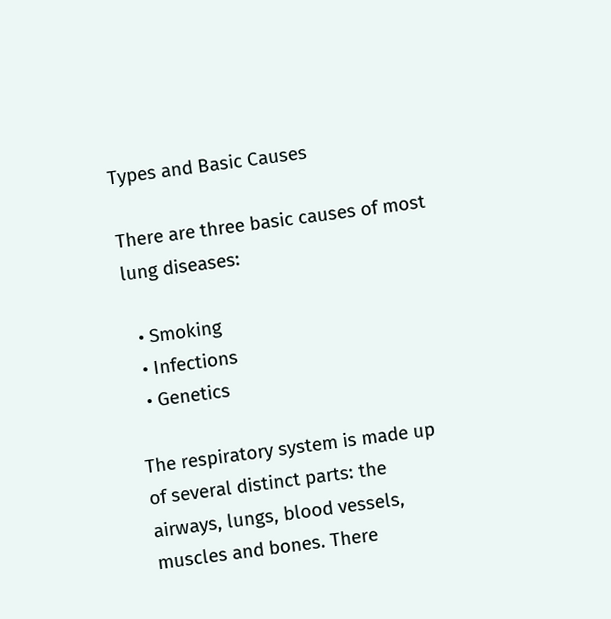Types and Basic Causes

There are three basic causes of most lung diseases:

  • Smoking
  • Infections
  • Genetics

The respiratory system is made up of several distinct parts: the airways, lungs, blood vessels, muscles and bones. There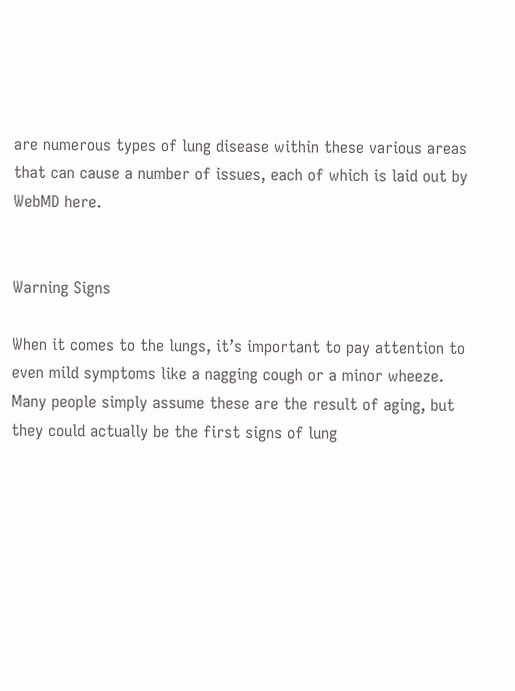are numerous types of lung disease within these various areas that can cause a number of issues, each of which is laid out by WebMD here.


Warning Signs

When it comes to the lungs, it’s important to pay attention to even mild symptoms like a nagging cough or a minor wheeze. Many people simply assume these are the result of aging, but they could actually be the first signs of lung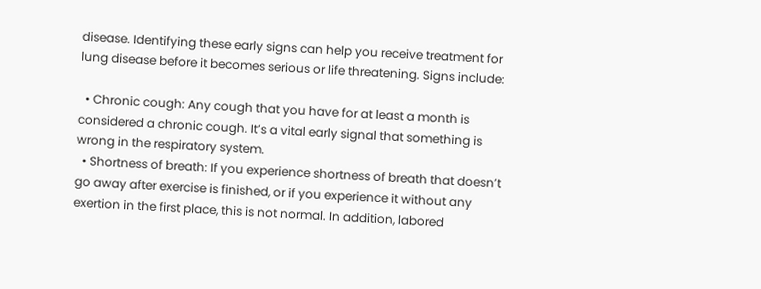disease. Identifying these early signs can help you receive treatment for lung disease before it becomes serious or life threatening. Signs include:

  • Chronic cough: Any cough that you have for at least a month is considered a chronic cough. It’s a vital early signal that something is wrong in the respiratory system.
  • Shortness of breath: If you experience shortness of breath that doesn’t go away after exercise is finished, or if you experience it without any exertion in the first place, this is not normal. In addition, labored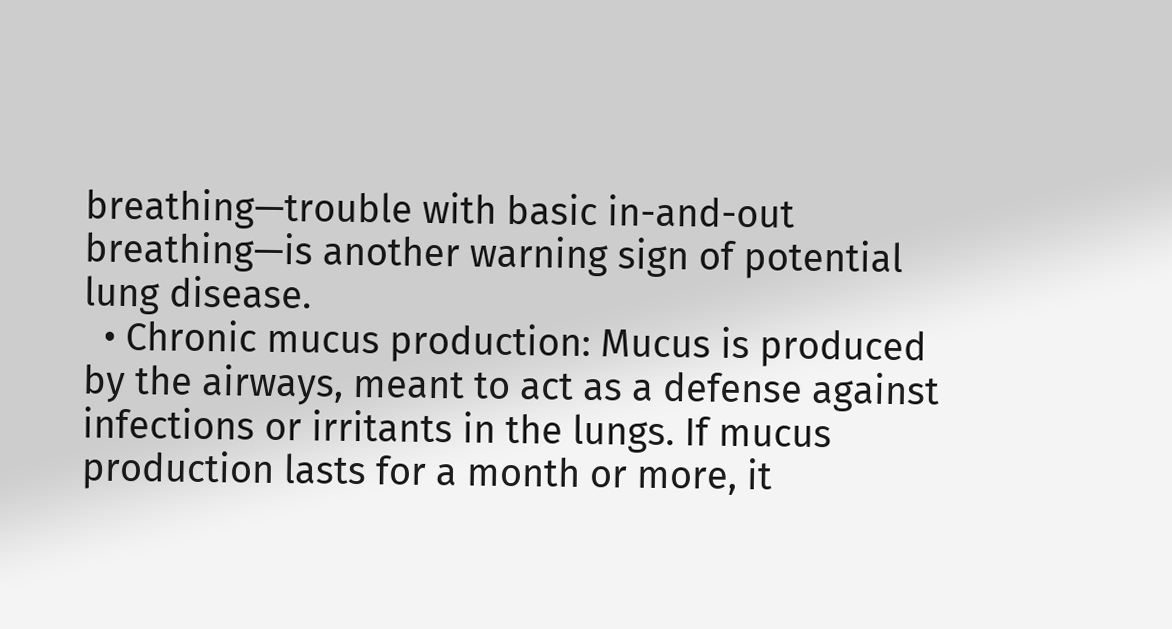breathing—trouble with basic in-and-out breathing—is another warning sign of potential lung disease.
  • Chronic mucus production: Mucus is produced by the airways, meant to act as a defense against infections or irritants in the lungs. If mucus production lasts for a month or more, it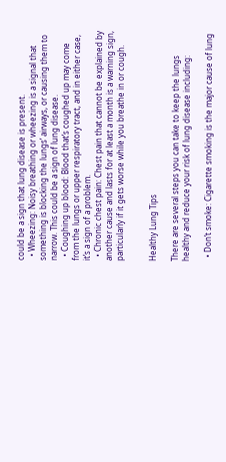could be a sign that lung disease is present.
  • Wheezing: Noisy breathing or wheezing is a signal that something is blocking the lungs’ airways, or causing them to narrow. This could be a sign of lung disease.
  • Coughing up blood: Blood that’s coughed up may come from the lungs or upper respiratory tract, and in either case, it’s a sign of a problem.
  • Chronic chest pain: Chest pain that cannot be explained by another cause and lasts for at least a month is a warning sign, particularly if it gets worse while you breathe in or cough.


Healthy Lung Tips

There are several steps you can take to keep the lungs healthy and reduce your risk of lung disease including:

  • Don’t smoke: Cigarette smoking is the major cause of lung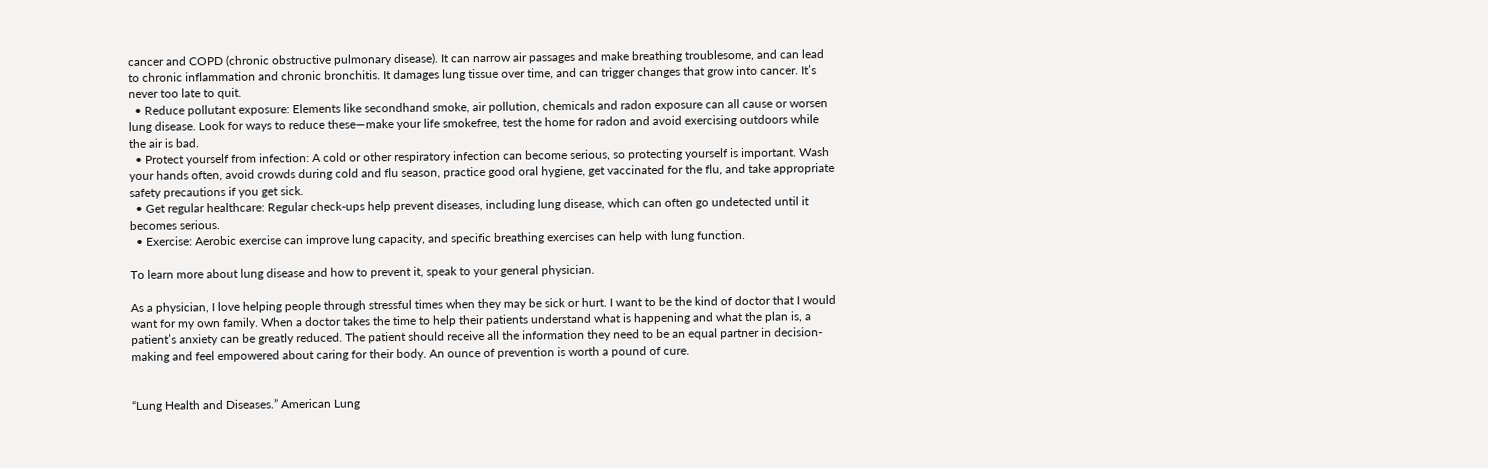cancer and COPD (chronic obstructive pulmonary disease). It can narrow air passages and make breathing troublesome, and can lead to chronic inflammation and chronic bronchitis. It damages lung tissue over time, and can trigger changes that grow into cancer. It’s never too late to quit.
  • Reduce pollutant exposure: Elements like secondhand smoke, air pollution, chemicals and radon exposure can all cause or worsen lung disease. Look for ways to reduce these—make your life smokefree, test the home for radon and avoid exercising outdoors while the air is bad.
  • Protect yourself from infection: A cold or other respiratory infection can become serious, so protecting yourself is important. Wash your hands often, avoid crowds during cold and flu season, practice good oral hygiene, get vaccinated for the flu, and take appropriate safety precautions if you get sick.
  • Get regular healthcare: Regular check-ups help prevent diseases, including lung disease, which can often go undetected until it becomes serious.
  • Exercise: Aerobic exercise can improve lung capacity, and specific breathing exercises can help with lung function.

To learn more about lung disease and how to prevent it, speak to your general physician.

As a physician, I love helping people through stressful times when they may be sick or hurt. I want to be the kind of doctor that I would want for my own family. When a doctor takes the time to help their patients understand what is happening and what the plan is, a patient’s anxiety can be greatly reduced. The patient should receive all the information they need to be an equal partner in decision-making and feel empowered about caring for their body. An ounce of prevention is worth a pound of cure.


“Lung Health and Diseases.” American Lung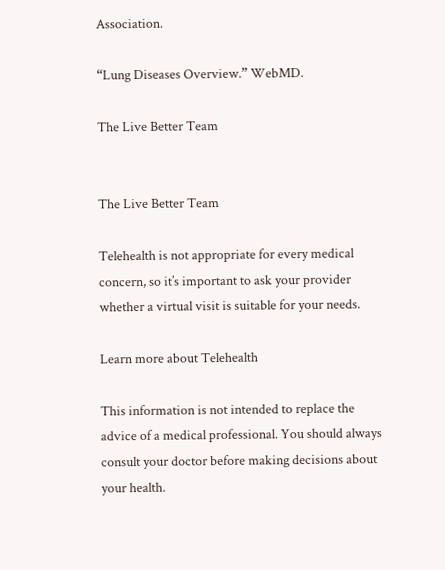Association.

“Lung Diseases Overview.” WebMD.

The Live Better Team


The Live Better Team

Telehealth is not appropriate for every medical concern, so it’s important to ask your provider whether a virtual visit is suitable for your needs.

Learn more about Telehealth

This information is not intended to replace the advice of a medical professional. You should always consult your doctor before making decisions about your health.